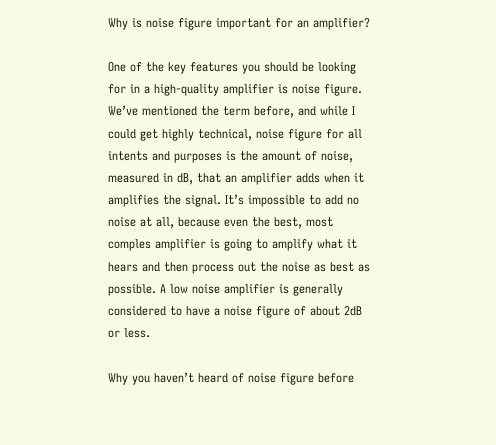Why is noise figure important for an amplifier?

One of the key features you should be looking for in a high-quality amplifier is noise figure. We’ve mentioned the term before, and while I could get highly technical, noise figure for all intents and purposes is the amount of noise, measured in dB, that an amplifier adds when it amplifies the signal. It’s impossible to add no noise at all, because even the best, most comples amplifier is going to amplify what it hears and then process out the noise as best as possible. A low noise amplifier is generally considered to have a noise figure of about 2dB or less.

Why you haven’t heard of noise figure before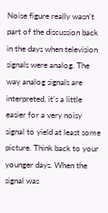Noise figure really wasn’t part of the discussion back in the days when television signals were analog. The way analog signals are interpreted, it’s a little easier for a very noisy signal to yield at least some picture. Think back to your younger days. When the signal was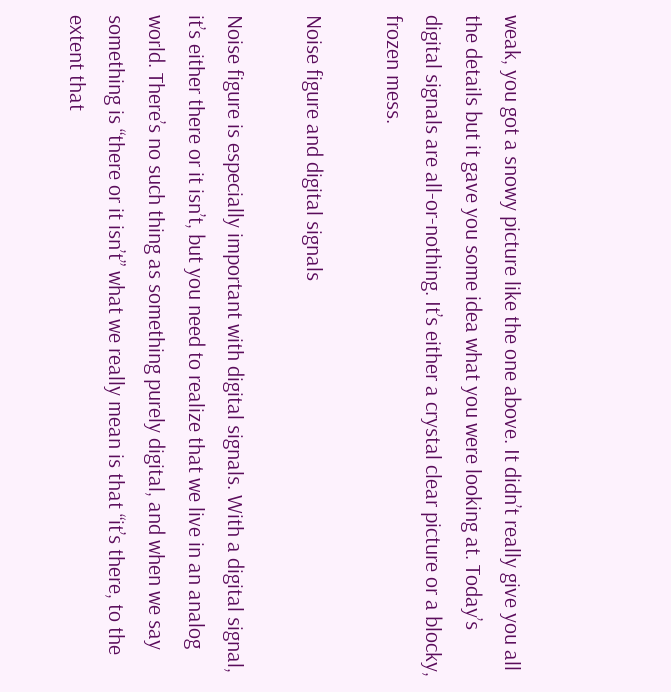weak, you got a snowy picture like the one above. It didn’t really give you all the details but it gave you some idea what you were looking at. Today’s digital signals are all-or-nothing. It’s either a crystal clear picture or a blocky, frozen mess.

Noise figure and digital signals

Noise figure is especially important with digital signals. With a digital signal, it’s either there or it isn’t, but you need to realize that we live in an analog world. There’s no such thing as something purely digital, and when we say something is “there or it isn’t” what we really mean is that “it’s there, to the extent that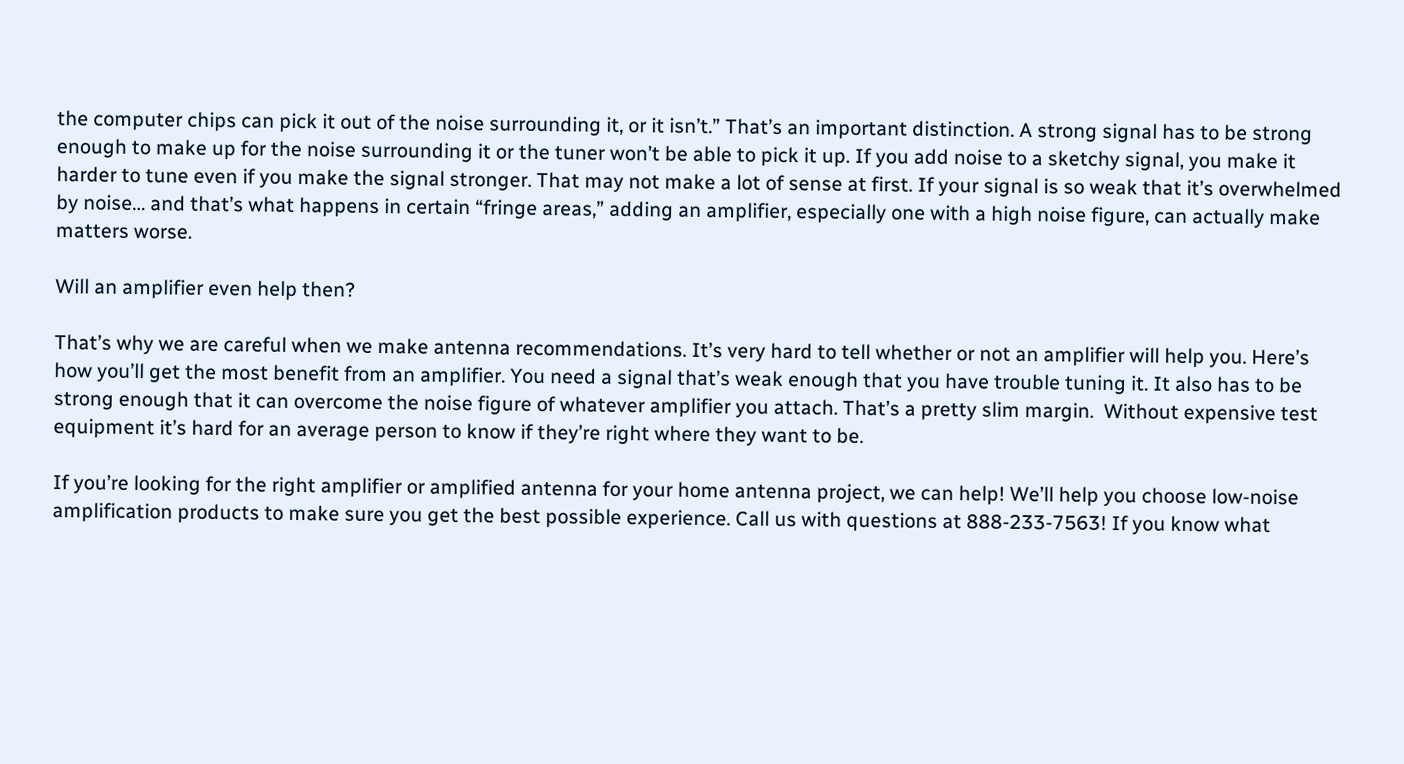the computer chips can pick it out of the noise surrounding it, or it isn’t.” That’s an important distinction. A strong signal has to be strong enough to make up for the noise surrounding it or the tuner won’t be able to pick it up. If you add noise to a sketchy signal, you make it harder to tune even if you make the signal stronger. That may not make a lot of sense at first. If your signal is so weak that it’s overwhelmed by noise… and that’s what happens in certain “fringe areas,” adding an amplifier, especially one with a high noise figure, can actually make matters worse.

Will an amplifier even help then?

That’s why we are careful when we make antenna recommendations. It’s very hard to tell whether or not an amplifier will help you. Here’s how you’ll get the most benefit from an amplifier. You need a signal that’s weak enough that you have trouble tuning it. It also has to be strong enough that it can overcome the noise figure of whatever amplifier you attach. That’s a pretty slim margin.  Without expensive test equipment it’s hard for an average person to know if they’re right where they want to be.

If you’re looking for the right amplifier or amplified antenna for your home antenna project, we can help! We’ll help you choose low-noise amplification products to make sure you get the best possible experience. Call us with questions at 888-233-7563! If you know what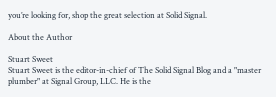you’re looking for, shop the great selection at Solid Signal.

About the Author

Stuart Sweet
Stuart Sweet is the editor-in-chief of The Solid Signal Blog and a "master plumber" at Signal Group, LLC. He is the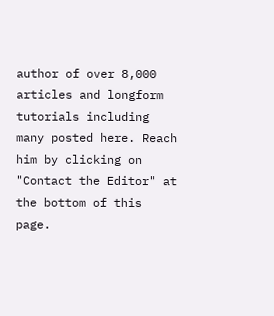author of over 8,000 articles and longform tutorials including many posted here. Reach him by clicking on "Contact the Editor" at the bottom of this page.